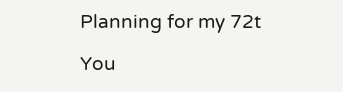Planning for my 72t

You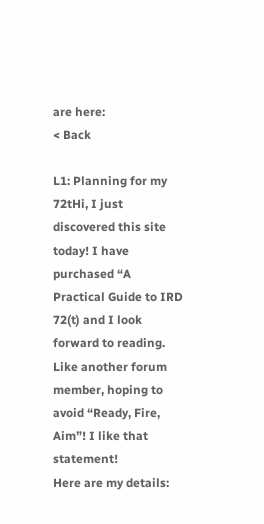are here:
< Back

L1: Planning for my 72tHi, I just discovered this site today! I have purchased “A Practical Guide to IRD 72(t) and I look forward to reading.
Like another forum member, hoping to avoid “Ready, Fire, Aim”! I like that statement!
Here are my details: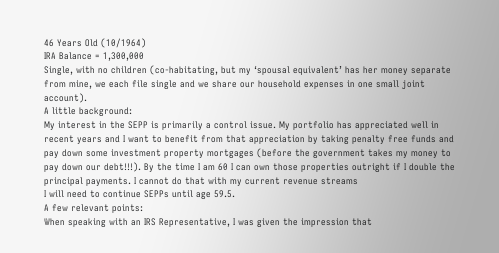46 Years Old (10/1964)
IRA Balance = 1,300,000
Single, with no children (co-habitating, but my ‘spousal equivalent’ has her money separate from mine, we each file single and we share our household expenses in one small joint account).
A little background:
My interest in the SEPP is primarily a control issue. My portfolio has appreciated well in recent years and I want to benefit from that appreciation by taking penalty free funds and pay down some investment property mortgages (before the government takes my money to pay down our debt!!!). By the time I am 60 I can own those properties outright if I double the principal payments. I cannot do that with my current revenue streams
I will need to continue SEPPs until age 59.5.
A few relevant points:
When speaking with an IRS Representative, I was given the impression that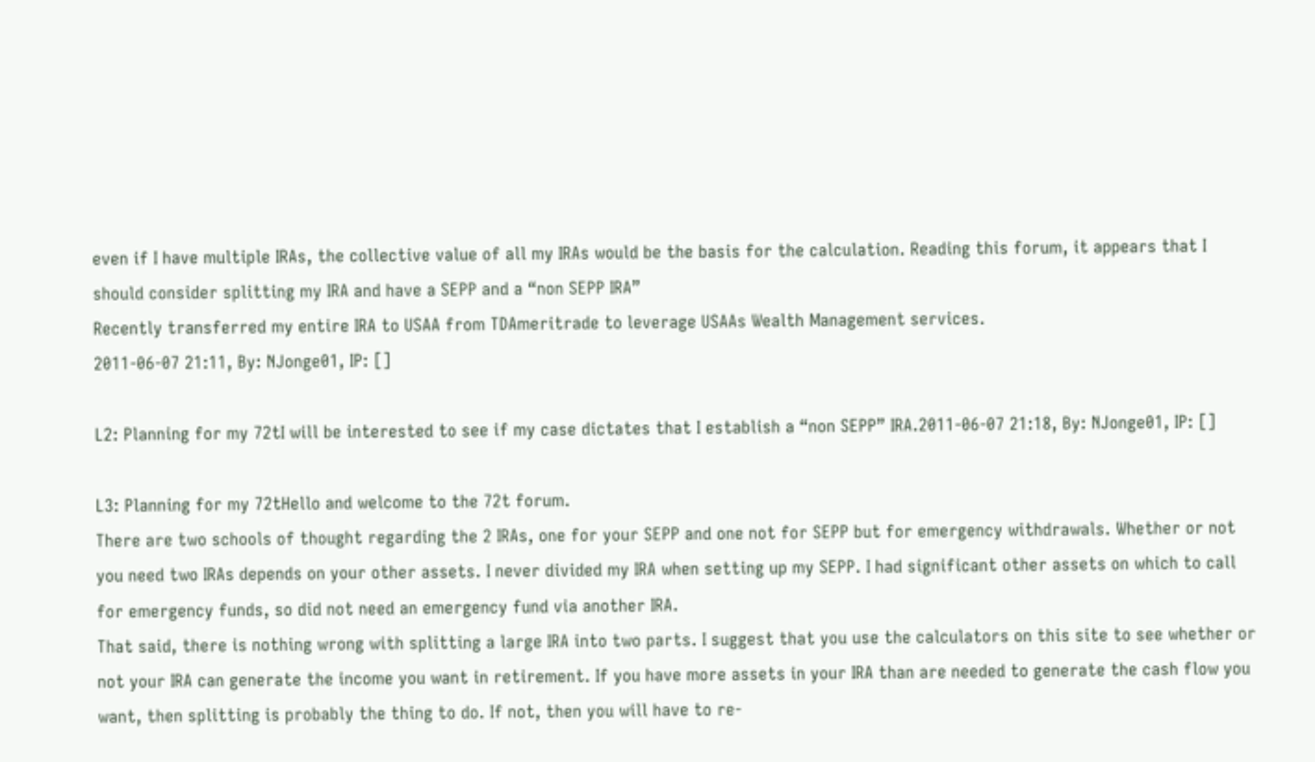even if I have multiple IRAs, the collective value of all my IRAs would be the basis for the calculation. Reading this forum, it appears that I should consider splitting my IRA and have a SEPP and a “non SEPP IRA”
Recently transferred my entire IRA to USAA from TDAmeritrade to leverage USAAs Wealth Management services.
2011-06-07 21:11, By: NJonge01, IP: []

L2: Planning for my 72tI will be interested to see if my case dictates that I establish a “non SEPP” IRA.2011-06-07 21:18, By: NJonge01, IP: []

L3: Planning for my 72tHello and welcome to the 72t forum.
There are two schools of thought regarding the 2 IRAs, one for your SEPP and one not for SEPP but for emergency withdrawals. Whether or not you need two IRAs depends on your other assets. I never divided my IRA when setting up my SEPP. I had significant other assets on which to call for emergency funds, so did not need an emergency fund via another IRA.
That said, there is nothing wrong with splitting a large IRA into two parts. I suggest that you use the calculators on this site to see whether or not your IRA can generate the income you want in retirement. If you have more assets in your IRA than are needed to generate the cash flow you want, then splitting is probably the thing to do. If not, then you will have to re-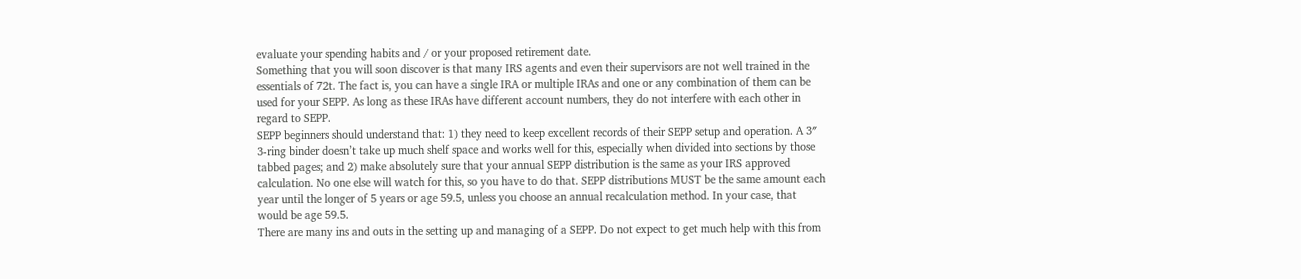evaluate your spending habits and / or your proposed retirement date.
Something that you will soon discover is that many IRS agents and even their supervisors are not well trained in the essentials of 72t. The fact is, you can have a single IRA or multiple IRAs and one or any combination of them can be used for your SEPP. As long as these IRAs have different account numbers, they do not interfere with each other in regard to SEPP.
SEPP beginners should understand that: 1) they need to keep excellent records of their SEPP setup and operation. A 3″ 3-ring binder doesn’t take up much shelf space and works well for this, especially when divided into sections by those tabbed pages; and 2) make absolutely sure that your annual SEPP distribution is the same as your IRS approved calculation. No one else will watch for this, so you have to do that. SEPP distributions MUST be the same amount each year until the longer of 5 years or age 59.5, unless you choose an annual recalculation method. In your case, that would be age 59.5.
There are many ins and outs in the setting up and managing of a SEPP. Do not expect to get much help with this from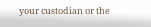your custodian or the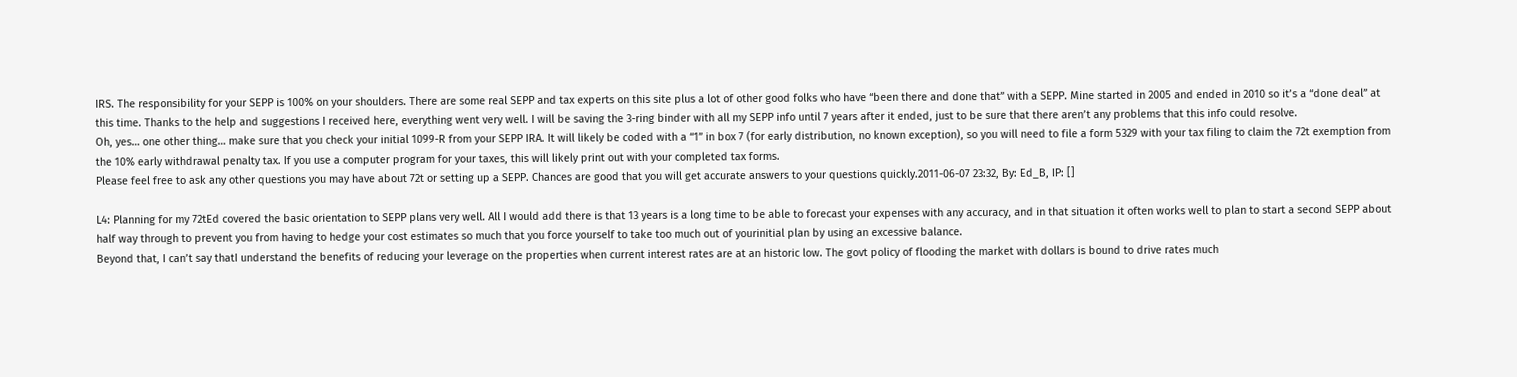IRS. The responsibility for your SEPP is 100% on your shoulders. There are some real SEPP and tax experts on this site plus a lot of other good folks who have “been there and done that” with a SEPP. Mine started in 2005 and ended in 2010 so it’s a “done deal” at this time. Thanks to the help and suggestions I received here, everything went very well. I will be saving the 3-ring binder with all my SEPP info until 7 years after it ended, just to be sure that there aren’t any problems that this info could resolve.
Oh, yes… one other thing… make sure that you check your initial 1099-R from your SEPP IRA. It will likely be coded with a “1” in box 7 (for early distribution, no known exception), so you will need to file a form 5329 with your tax filing to claim the 72t exemption from the 10% early withdrawal penalty tax. If you use a computer program for your taxes, this will likely print out with your completed tax forms.
Please feel free to ask any other questions you may have about 72t or setting up a SEPP. Chances are good that you will get accurate answers to your questions quickly.2011-06-07 23:32, By: Ed_B, IP: []

L4: Planning for my 72tEd covered the basic orientation to SEPP plans very well. All I would add there is that 13 years is a long time to be able to forecast your expenses with any accuracy, and in that situation it often works well to plan to start a second SEPP about half way through to prevent you from having to hedge your cost estimates so much that you force yourself to take too much out of yourinitial plan by using an excessive balance.
Beyond that, I can’t say thatI understand the benefits of reducing your leverage on the properties when current interest rates are at an historic low. The govt policy of flooding the market with dollars is bound to drive rates much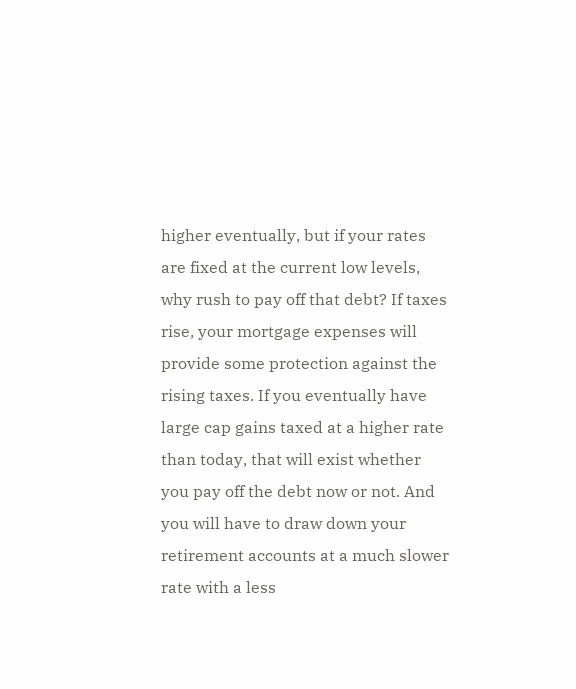higher eventually, but if your rates are fixed at the current low levels, why rush to pay off that debt? If taxes rise, your mortgage expenses will provide some protection against the rising taxes. If you eventually have large cap gains taxed at a higher rate than today, that will exist whether you pay off the debt now or not. And you will have to draw down your retirement accounts at a much slower rate with a less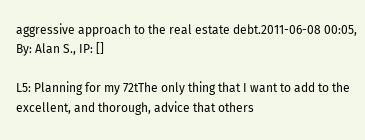aggressive approach to the real estate debt.2011-06-08 00:05, By: Alan S., IP: []

L5: Planning for my 72tThe only thing that I want to add to the excellent, and thorough, advice that others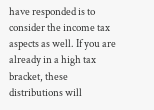have responded is to consider the income tax aspects as well. If you are already in a high tax bracket, these distributions will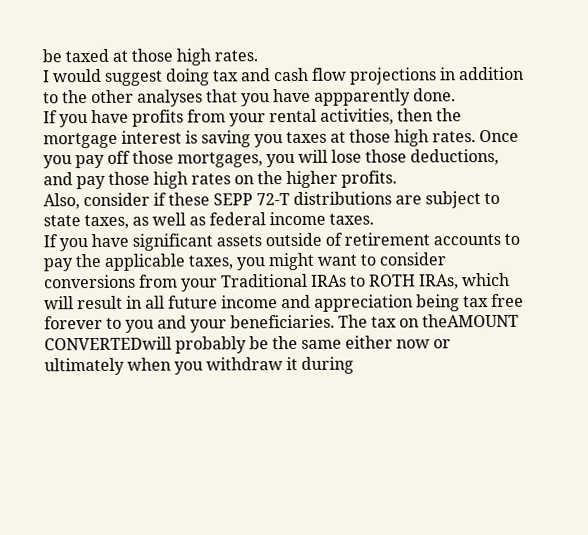be taxed at those high rates.
I would suggest doing tax and cash flow projections in addition to the other analyses that you have appparently done.
If you have profits from your rental activities, then the mortgage interest is saving you taxes at those high rates. Once you pay off those mortgages, you will lose those deductions, and pay those high rates on the higher profits.
Also, consider if these SEPP 72-T distributions are subject to state taxes, as well as federal income taxes.
If you have significant assets outside of retirement accounts to pay the applicable taxes, you might want to consider conversions from your Traditional IRAs to ROTH IRAs, which will result in all future income and appreciation being tax free forever to you and your beneficiaries. The tax on theAMOUNT CONVERTEDwill probably be the same either now or ultimately when you withdraw it during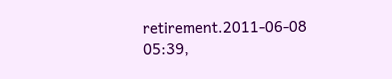retirement.2011-06-08 05:39,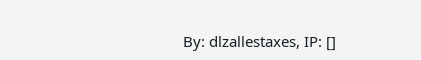By: dlzallestaxes, IP: []